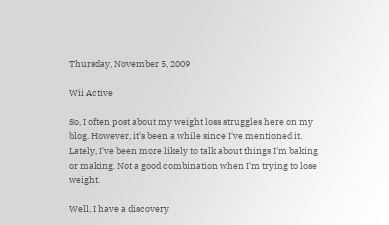Thursday, November 5, 2009

Wii Active

So, I often post about my weight loss struggles here on my blog. However, it's been a while since I've mentioned it. Lately, I've been more likely to talk about things I'm baking or making. Not a good combination when I'm trying to lose weight.

Well, I have a discovery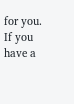for you. If you have a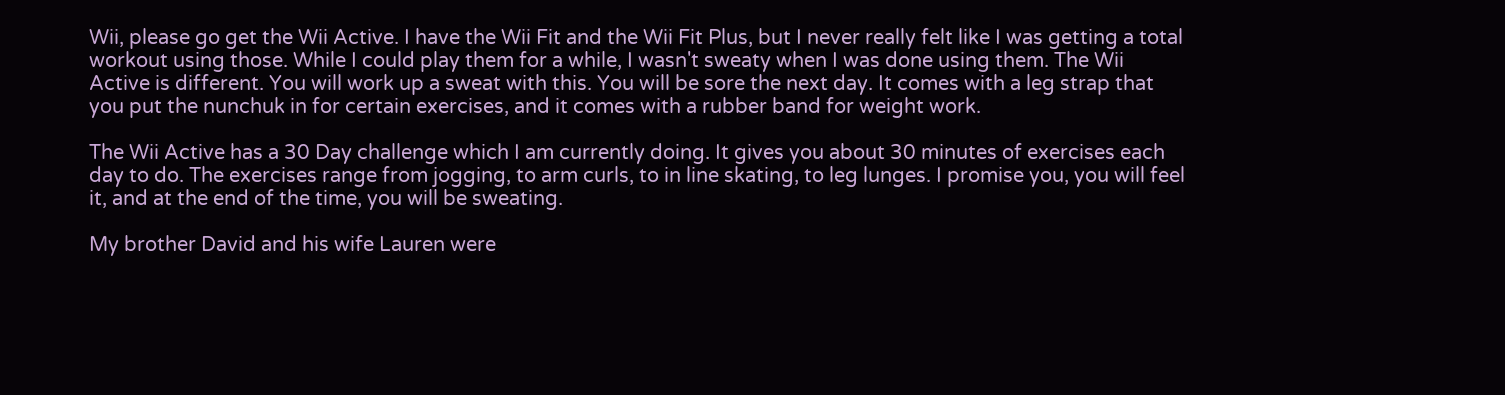Wii, please go get the Wii Active. I have the Wii Fit and the Wii Fit Plus, but I never really felt like I was getting a total workout using those. While I could play them for a while, I wasn't sweaty when I was done using them. The Wii Active is different. You will work up a sweat with this. You will be sore the next day. It comes with a leg strap that you put the nunchuk in for certain exercises, and it comes with a rubber band for weight work.

The Wii Active has a 30 Day challenge which I am currently doing. It gives you about 30 minutes of exercises each day to do. The exercises range from jogging, to arm curls, to in line skating, to leg lunges. I promise you, you will feel it, and at the end of the time, you will be sweating.

My brother David and his wife Lauren were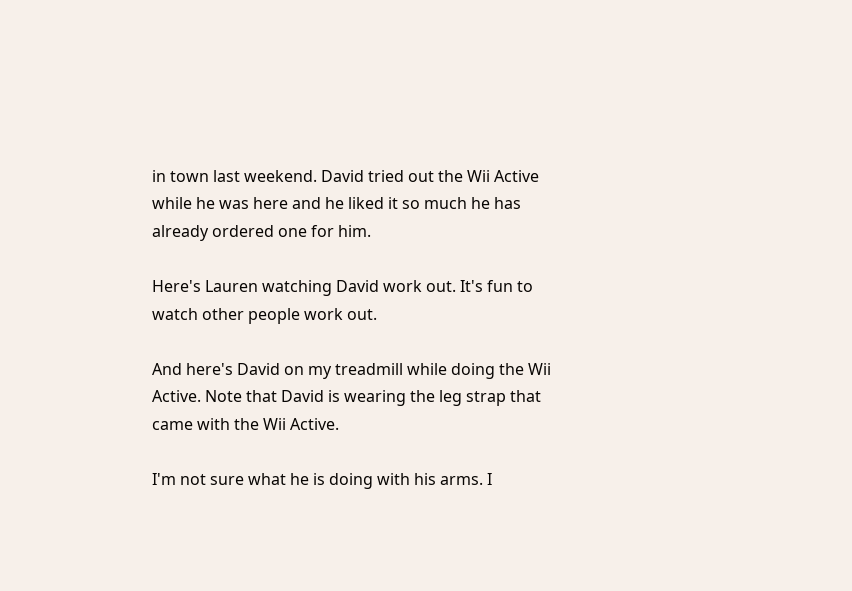in town last weekend. David tried out the Wii Active while he was here and he liked it so much he has already ordered one for him.

Here's Lauren watching David work out. It's fun to watch other people work out.

And here's David on my treadmill while doing the Wii Active. Note that David is wearing the leg strap that came with the Wii Active.

I'm not sure what he is doing with his arms. I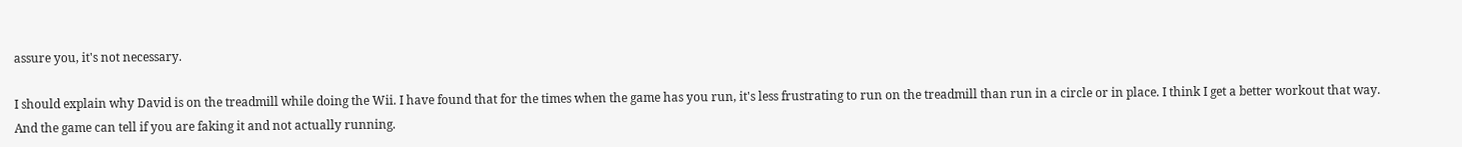assure you, it's not necessary.

I should explain why David is on the treadmill while doing the Wii. I have found that for the times when the game has you run, it's less frustrating to run on the treadmill than run in a circle or in place. I think I get a better workout that way. And the game can tell if you are faking it and not actually running.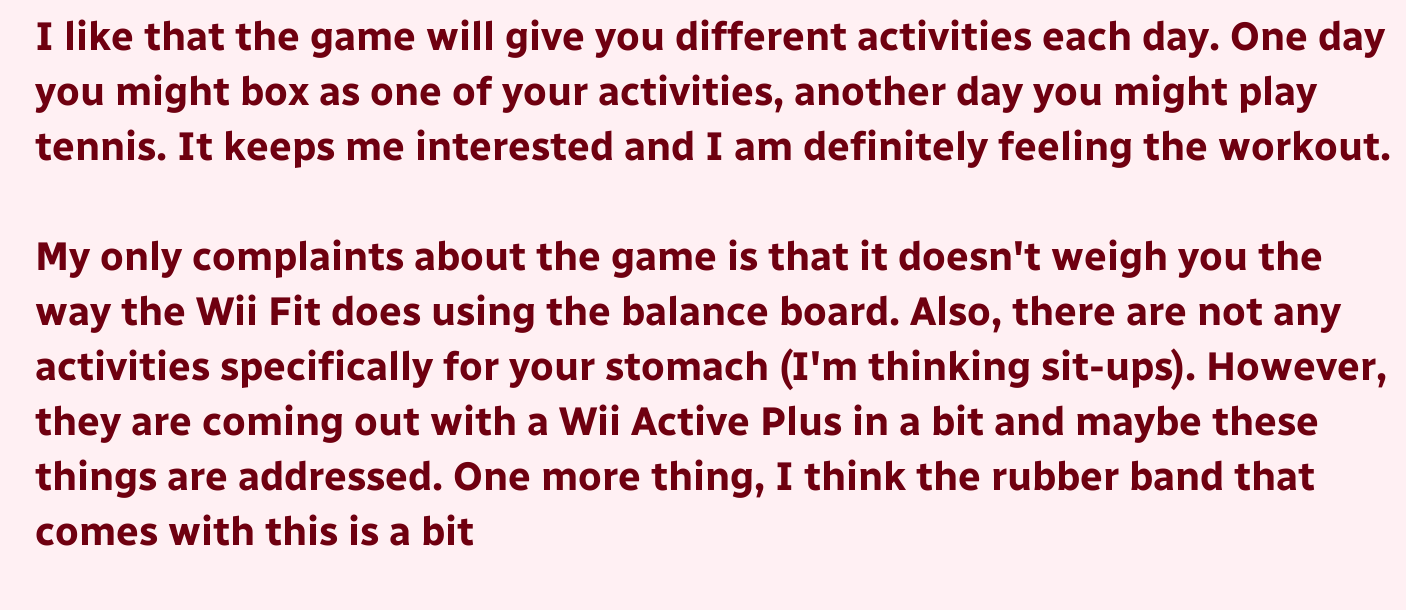I like that the game will give you different activities each day. One day you might box as one of your activities, another day you might play tennis. It keeps me interested and I am definitely feeling the workout.

My only complaints about the game is that it doesn't weigh you the way the Wii Fit does using the balance board. Also, there are not any activities specifically for your stomach (I'm thinking sit-ups). However, they are coming out with a Wii Active Plus in a bit and maybe these things are addressed. One more thing, I think the rubber band that comes with this is a bit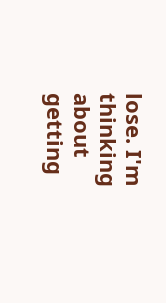lose. I'm thinking about getting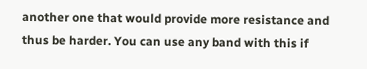another one that would provide more resistance and thus be harder. You can use any band with this if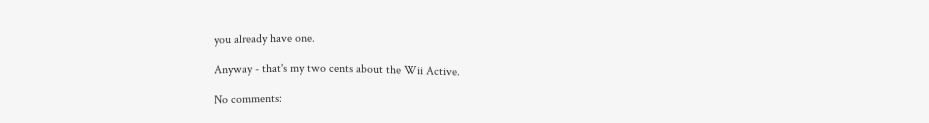you already have one.

Anyway - that's my two cents about the Wii Active.

No comments: